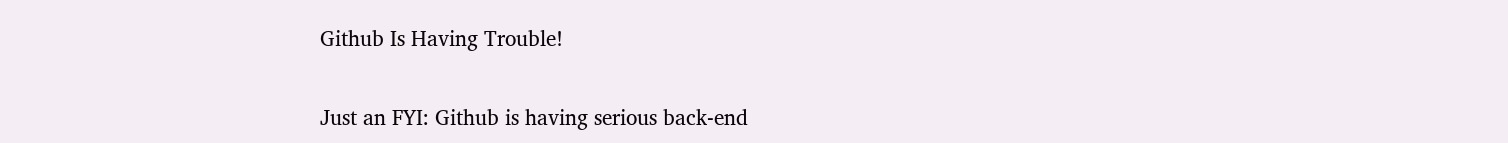Github Is Having Trouble!

Just an FYI: Github is having serious back-end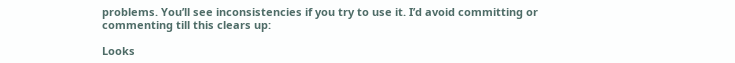problems. You’ll see inconsistencies if you try to use it. I’d avoid committing or commenting till this clears up:

Looks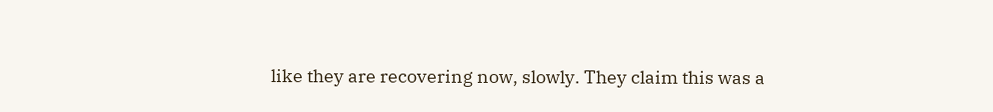like they are recovering now, slowly. They claim this was a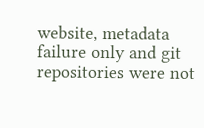website, metadata failure only and git repositories were not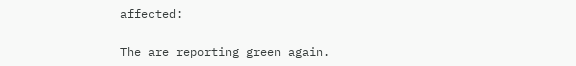affected:

The are reporting green again.